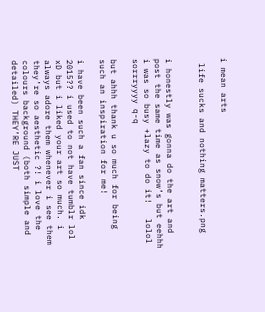i mean arts

 life sucks and nothing matters.png


i honestly was gonna do the art and post the same time as snow’s but eehhh i was so busy +lazy to do it!   lolol sorrryyyy q-q

but ahhh thank u so much for being such an inspiration for me!

i have been such a fan since idk 2015?? i used to not have tumblr lol xD but i liked your art so much. i always adore them whenever i see them they’re so aesthetic ?! i love the colours background (both simple and detailed) THEY’RE JUST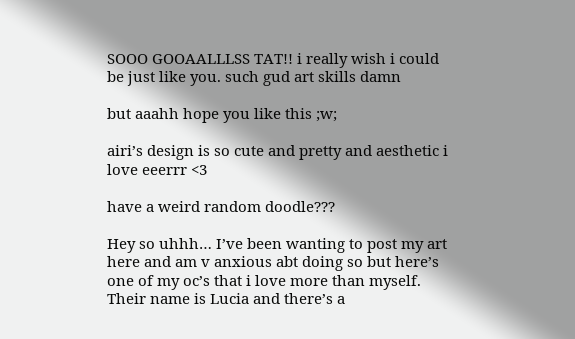SOOO GOOAALLLSS TAT!! i really wish i could be just like you. such gud art skills damn

but aaahh hope you like this ;w;

airi’s design is so cute and pretty and aesthetic i love eeerrr <3

have a weird random doodle???

Hey so uhhh… I’ve been wanting to post my art here and am v anxious abt doing so but here’s one of my oc’s that i love more than myself. Their name is Lucia and there’s a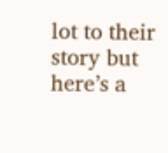lot to their story but here’s a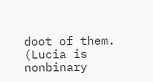doot of them. (Lucia is nonbinary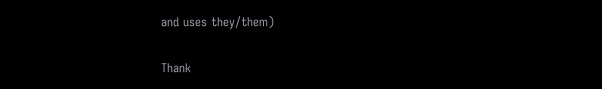and uses they/them)

Thank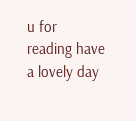u for reading have a lovely day